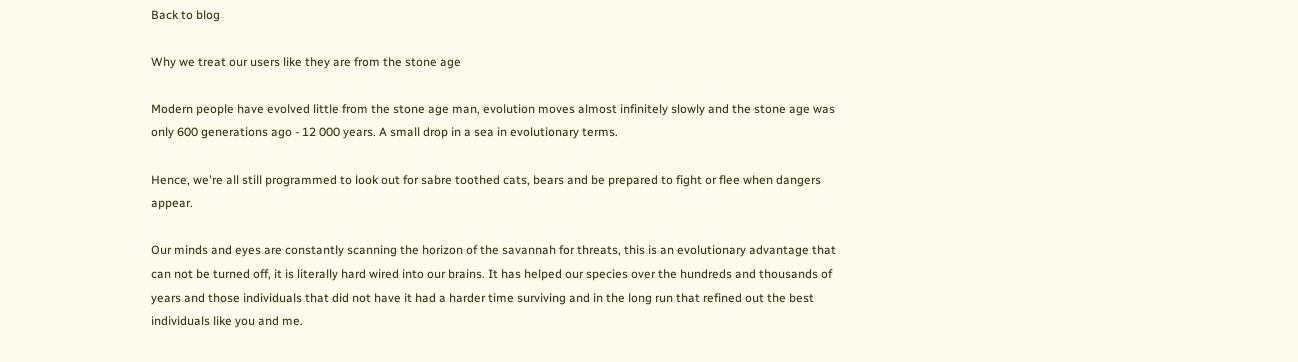Back to blog

Why we treat our users like they are from the stone age

Modern people have evolved little from the stone age man, evolution moves almost infinitely slowly and the stone age was only 600 generations ago - 12 000 years. A small drop in a sea in evolutionary terms.

Hence, we're all still programmed to look out for sabre toothed cats, bears and be prepared to fight or flee when dangers appear.

Our minds and eyes are constantly scanning the horizon of the savannah for threats, this is an evolutionary advantage that can not be turned off, it is literally hard wired into our brains. It has helped our species over the hundreds and thousands of years and those individuals that did not have it had a harder time surviving and in the long run that refined out the best individuals like you and me.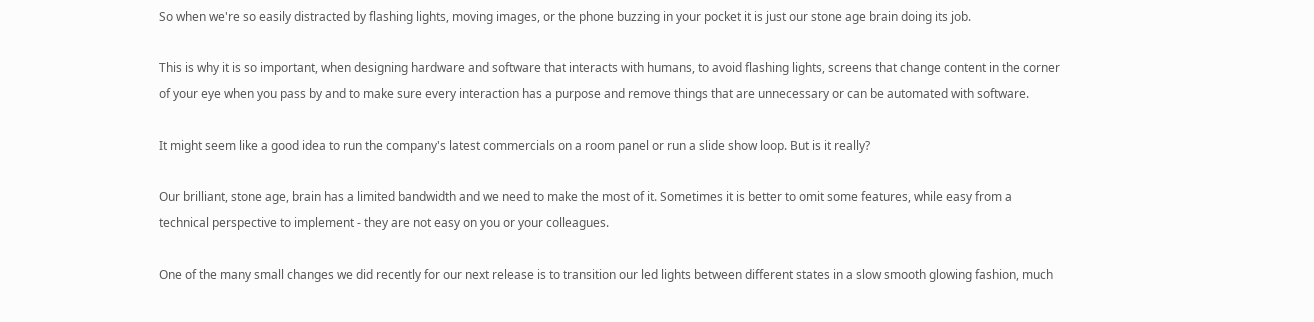So when we're so easily distracted by flashing lights, moving images, or the phone buzzing in your pocket it is just our stone age brain doing its job.

This is why it is so important, when designing hardware and software that interacts with humans, to avoid flashing lights, screens that change content in the corner of your eye when you pass by and to make sure every interaction has a purpose and remove things that are unnecessary or can be automated with software.

It might seem like a good idea to run the company's latest commercials on a room panel or run a slide show loop. But is it really?

Our brilliant, stone age, brain has a limited bandwidth and we need to make the most of it. Sometimes it is better to omit some features, while easy from a technical perspective to implement - they are not easy on you or your colleagues.

One of the many small changes we did recently for our next release is to transition our led lights between different states in a slow smooth glowing fashion, much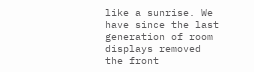like a sunrise. We have since the last generation of room displays removed the front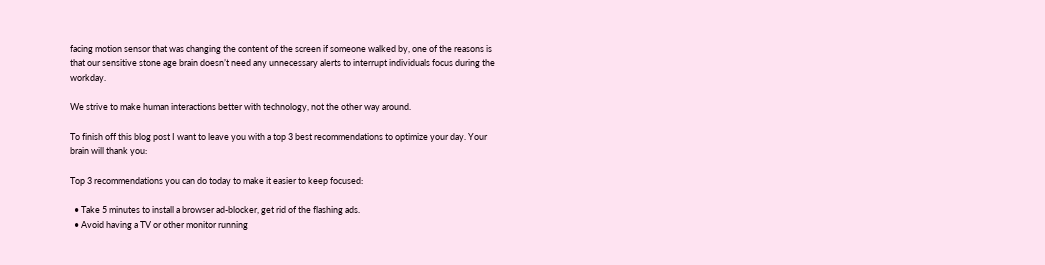facing motion sensor that was changing the content of the screen if someone walked by, one of the reasons is that our sensitive stone age brain doesn’t need any unnecessary alerts to interrupt individuals focus during the workday.

We strive to make human interactions better with technology, not the other way around.

To finish off this blog post I want to leave you with a top 3 best recommendations to optimize your day. Your brain will thank you:

Top 3 recommendations you can do today to make it easier to keep focused:

  • Take 5 minutes to install a browser ad-blocker, get rid of the flashing ads.
  • Avoid having a TV or other monitor running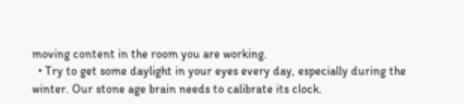moving content in the room you are working.
  • Try to get some daylight in your eyes every day, especially during the winter. Our stone age brain needs to calibrate its clock.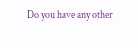Do you have any other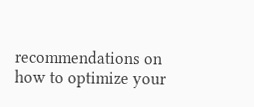recommendations on how to optimize your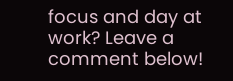focus and day at work? Leave a comment below!